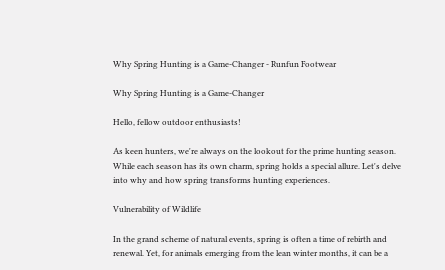Why Spring Hunting is a Game-Changer - Runfun Footwear

Why Spring Hunting is a Game-Changer

Hello, fellow outdoor enthusiasts!

As keen hunters, we're always on the lookout for the prime hunting season. While each season has its own charm, spring holds a special allure. Let's delve into why and how spring transforms hunting experiences.

Vulnerability of Wildlife

In the grand scheme of natural events, spring is often a time of rebirth and renewal. Yet, for animals emerging from the lean winter months, it can be a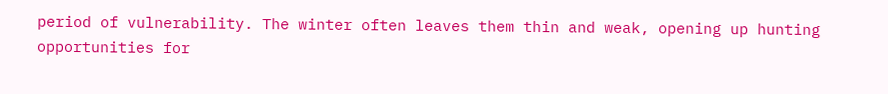period of vulnerability. The winter often leaves them thin and weak, opening up hunting opportunities for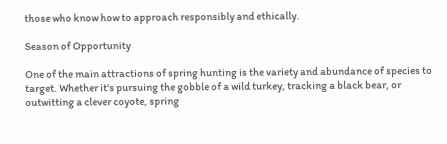those who know how to approach responsibly and ethically.

Season of Opportunity

One of the main attractions of spring hunting is the variety and abundance of species to target. Whether it's pursuing the gobble of a wild turkey, tracking a black bear, or outwitting a clever coyote, spring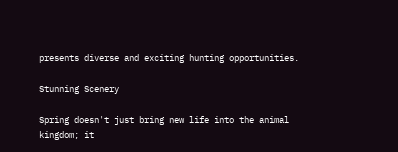presents diverse and exciting hunting opportunities.

Stunning Scenery

Spring doesn't just bring new life into the animal kingdom; it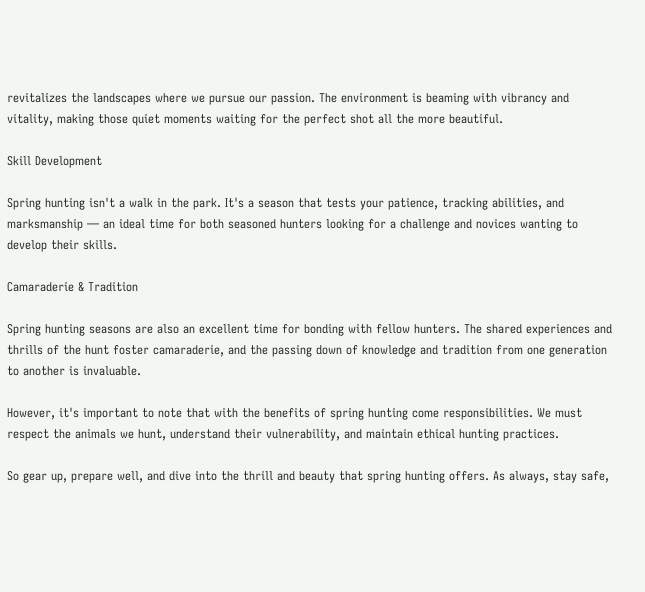revitalizes the landscapes where we pursue our passion. The environment is beaming with vibrancy and vitality, making those quiet moments waiting for the perfect shot all the more beautiful.

Skill Development

Spring hunting isn't a walk in the park. It's a season that tests your patience, tracking abilities, and marksmanship — an ideal time for both seasoned hunters looking for a challenge and novices wanting to develop their skills.

Camaraderie & Tradition

Spring hunting seasons are also an excellent time for bonding with fellow hunters. The shared experiences and thrills of the hunt foster camaraderie, and the passing down of knowledge and tradition from one generation to another is invaluable.

However, it's important to note that with the benefits of spring hunting come responsibilities. We must respect the animals we hunt, understand their vulnerability, and maintain ethical hunting practices.

So gear up, prepare well, and dive into the thrill and beauty that spring hunting offers. As always, stay safe,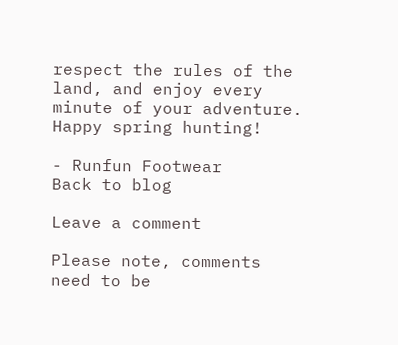respect the rules of the land, and enjoy every minute of your adventure. Happy spring hunting!

- Runfun Footwear
Back to blog

Leave a comment

Please note, comments need to be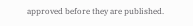approved before they are published.